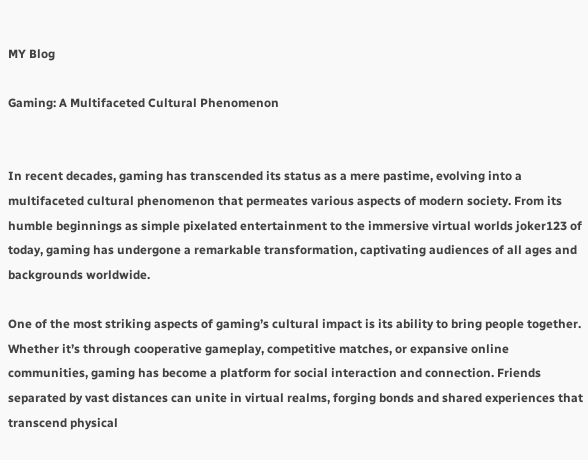MY Blog

Gaming: A Multifaceted Cultural Phenomenon


In recent decades, gaming has transcended its status as a mere pastime, evolving into a multifaceted cultural phenomenon that permeates various aspects of modern society. From its humble beginnings as simple pixelated entertainment to the immersive virtual worlds joker123 of today, gaming has undergone a remarkable transformation, captivating audiences of all ages and backgrounds worldwide.

One of the most striking aspects of gaming’s cultural impact is its ability to bring people together. Whether it’s through cooperative gameplay, competitive matches, or expansive online communities, gaming has become a platform for social interaction and connection. Friends separated by vast distances can unite in virtual realms, forging bonds and shared experiences that transcend physical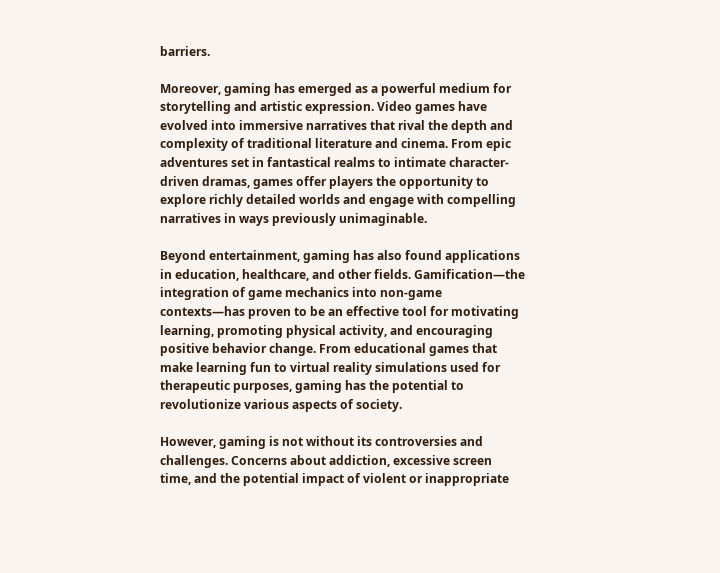barriers.

Moreover, gaming has emerged as a powerful medium for storytelling and artistic expression. Video games have evolved into immersive narratives that rival the depth and complexity of traditional literature and cinema. From epic adventures set in fantastical realms to intimate character-driven dramas, games offer players the opportunity to explore richly detailed worlds and engage with compelling narratives in ways previously unimaginable.

Beyond entertainment, gaming has also found applications in education, healthcare, and other fields. Gamification—the integration of game mechanics into non-game contexts—has proven to be an effective tool for motivating learning, promoting physical activity, and encouraging positive behavior change. From educational games that make learning fun to virtual reality simulations used for therapeutic purposes, gaming has the potential to revolutionize various aspects of society.

However, gaming is not without its controversies and challenges. Concerns about addiction, excessive screen time, and the potential impact of violent or inappropriate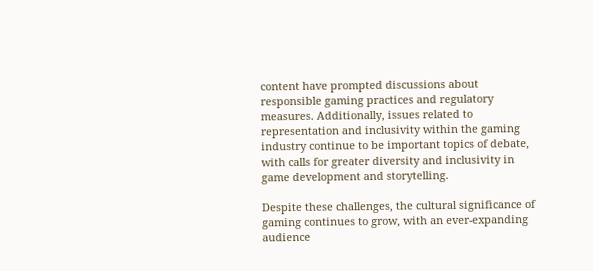content have prompted discussions about responsible gaming practices and regulatory measures. Additionally, issues related to representation and inclusivity within the gaming industry continue to be important topics of debate, with calls for greater diversity and inclusivity in game development and storytelling.

Despite these challenges, the cultural significance of gaming continues to grow, with an ever-expanding audience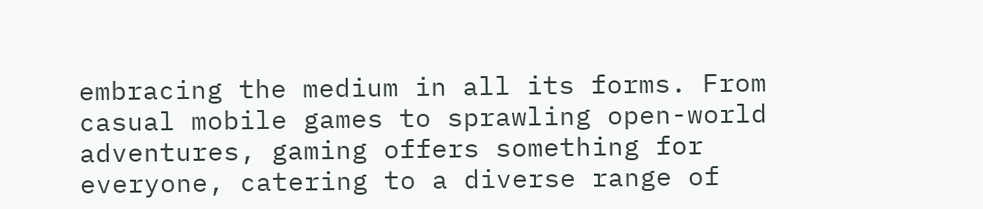embracing the medium in all its forms. From casual mobile games to sprawling open-world adventures, gaming offers something for everyone, catering to a diverse range of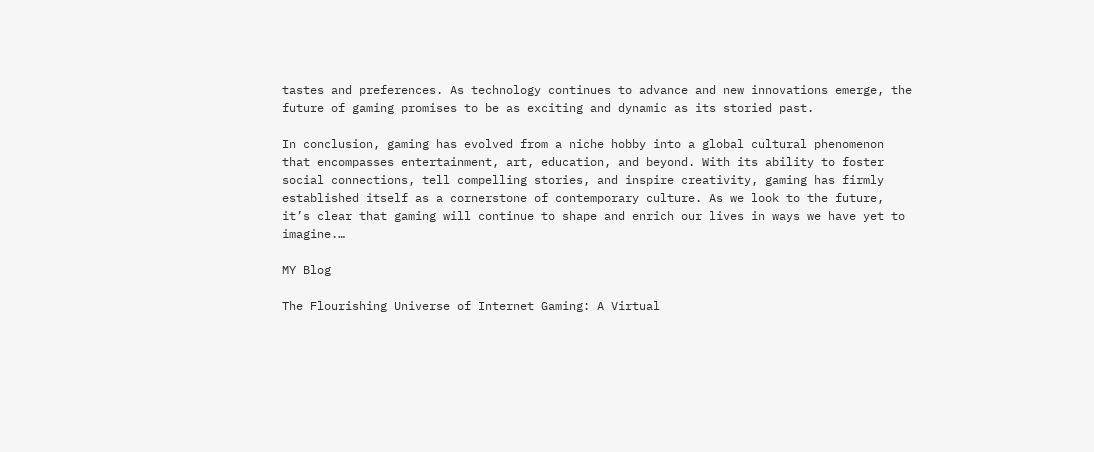tastes and preferences. As technology continues to advance and new innovations emerge, the future of gaming promises to be as exciting and dynamic as its storied past.

In conclusion, gaming has evolved from a niche hobby into a global cultural phenomenon that encompasses entertainment, art, education, and beyond. With its ability to foster social connections, tell compelling stories, and inspire creativity, gaming has firmly established itself as a cornerstone of contemporary culture. As we look to the future, it’s clear that gaming will continue to shape and enrich our lives in ways we have yet to imagine.…

MY Blog

The Flourishing Universe of Internet Gaming: A Virtual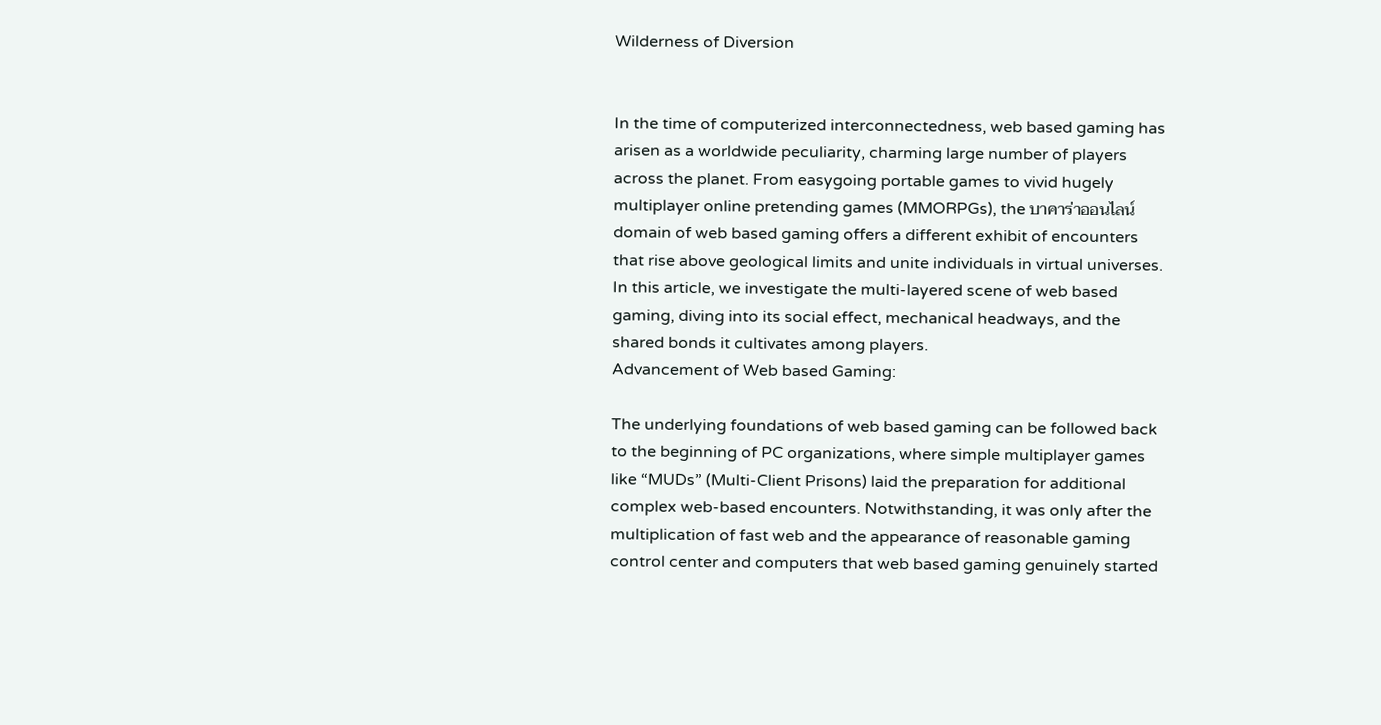Wilderness of Diversion


In the time of computerized interconnectedness, web based gaming has arisen as a worldwide peculiarity, charming large number of players across the planet. From easygoing portable games to vivid hugely multiplayer online pretending games (MMORPGs), the บาคาร่าออนไลน์ domain of web based gaming offers a different exhibit of encounters that rise above geological limits and unite individuals in virtual universes. In this article, we investigate the multi-layered scene of web based gaming, diving into its social effect, mechanical headways, and the shared bonds it cultivates among players.
Advancement of Web based Gaming:

The underlying foundations of web based gaming can be followed back to the beginning of PC organizations, where simple multiplayer games like “MUDs” (Multi-Client Prisons) laid the preparation for additional complex web-based encounters. Notwithstanding, it was only after the multiplication of fast web and the appearance of reasonable gaming control center and computers that web based gaming genuinely started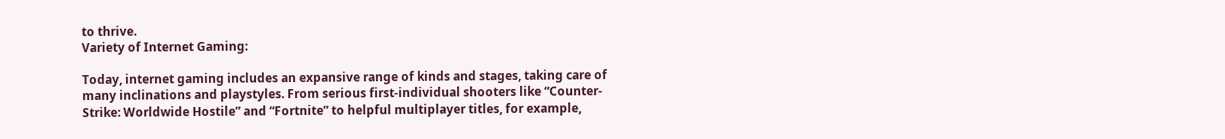to thrive.
Variety of Internet Gaming:

Today, internet gaming includes an expansive range of kinds and stages, taking care of many inclinations and playstyles. From serious first-individual shooters like “Counter-Strike: Worldwide Hostile” and “Fortnite” to helpful multiplayer titles, for example,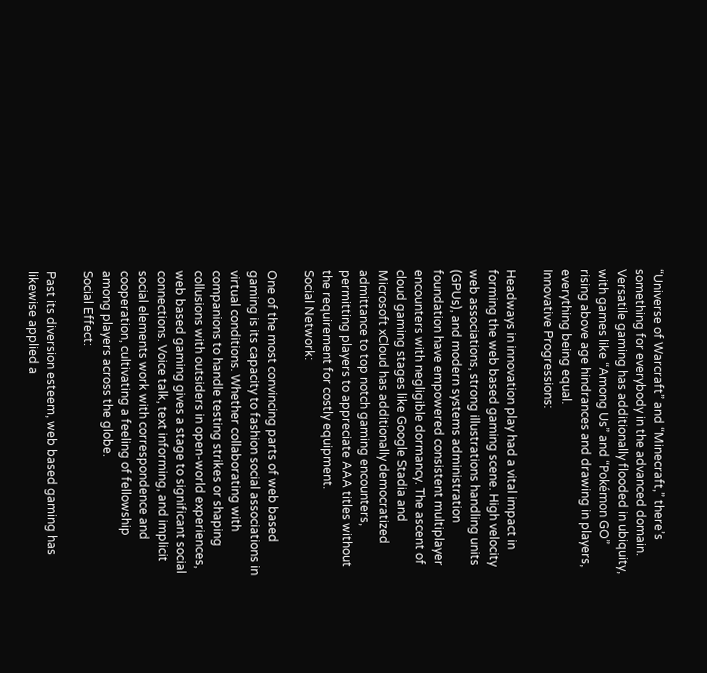“Universe of Warcraft” and “Minecraft,” there’s something for everybody in the advanced domain. Versatile gaming has additionally flooded in ubiquity, with games like “Among Us” and “Pokémon GO” rising above age hindrances and drawing in players, everything being equal.
Innovative Progressions:

Headways in innovation play had a vital impact in forming the web based gaming scene. High velocity web associations, strong illustrations handling units (GPUs), and modern systems administration foundation have empowered consistent multiplayer encounters with negligible dormancy. The ascent of cloud gaming stages like Google Stadia and Microsoft xCloud has additionally democratized admittance to top notch gaming encounters, permitting players to appreciate AAA titles without the requirement for costly equipment.
Social Network:

One of the most convincing parts of web based gaming is its capacity to fashion social associations in virtual conditions. Whether collaborating with companions to handle testing strikes or shaping collusions with outsiders in open-world experiences, web based gaming gives a stage to significant social connections. Voice talk, text informing, and implicit social elements work with correspondence and cooperation, cultivating a feeling of fellowship among players across the globe.
Social Effect:

Past its diversion esteem, web based gaming has likewise applied a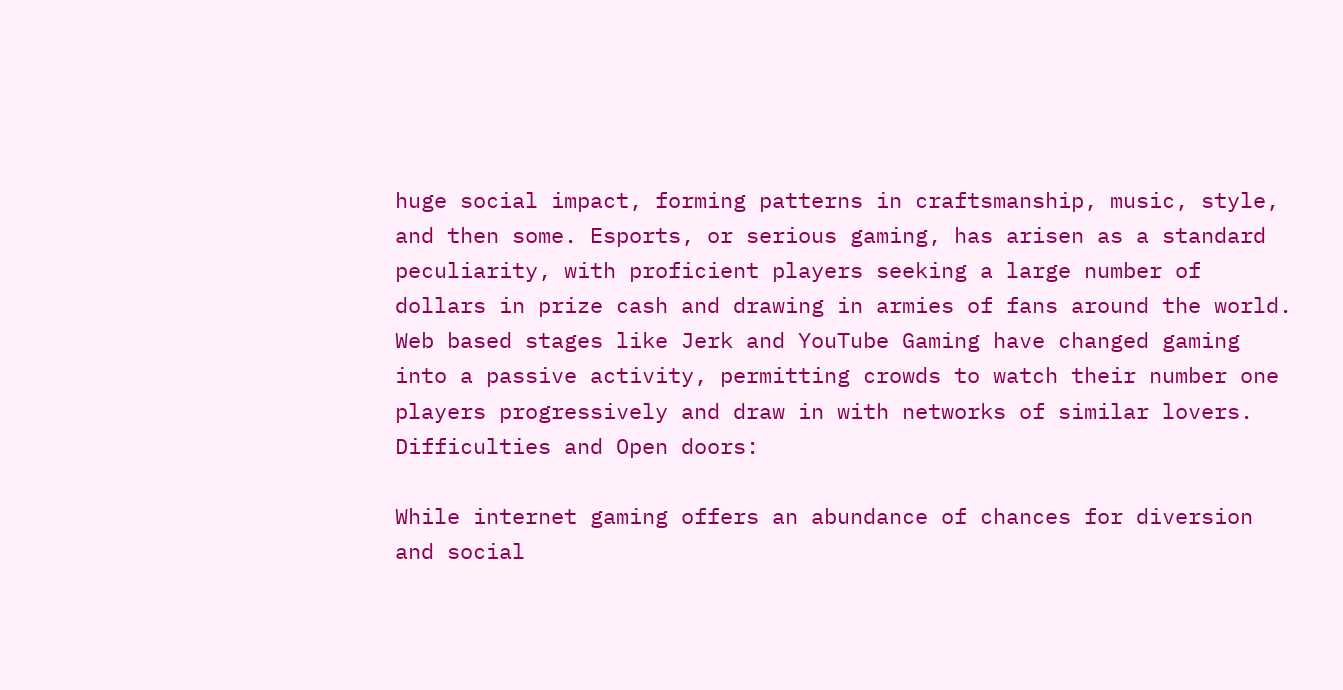huge social impact, forming patterns in craftsmanship, music, style, and then some. Esports, or serious gaming, has arisen as a standard peculiarity, with proficient players seeking a large number of dollars in prize cash and drawing in armies of fans around the world. Web based stages like Jerk and YouTube Gaming have changed gaming into a passive activity, permitting crowds to watch their number one players progressively and draw in with networks of similar lovers.
Difficulties and Open doors:

While internet gaming offers an abundance of chances for diversion and social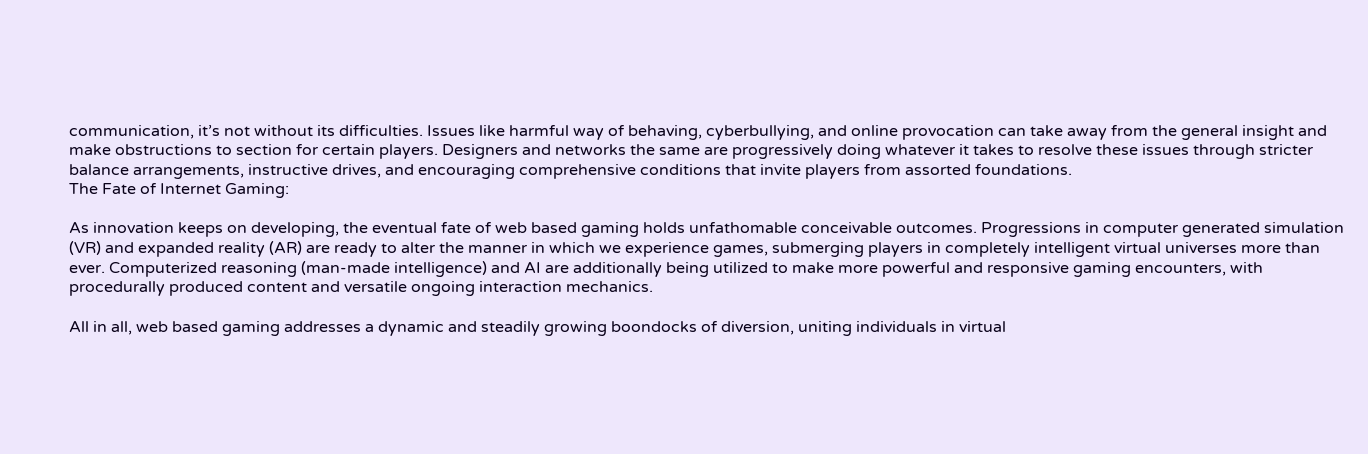communication, it’s not without its difficulties. Issues like harmful way of behaving, cyberbullying, and online provocation can take away from the general insight and make obstructions to section for certain players. Designers and networks the same are progressively doing whatever it takes to resolve these issues through stricter balance arrangements, instructive drives, and encouraging comprehensive conditions that invite players from assorted foundations.
The Fate of Internet Gaming:

As innovation keeps on developing, the eventual fate of web based gaming holds unfathomable conceivable outcomes. Progressions in computer generated simulation (VR) and expanded reality (AR) are ready to alter the manner in which we experience games, submerging players in completely intelligent virtual universes more than ever. Computerized reasoning (man-made intelligence) and AI are additionally being utilized to make more powerful and responsive gaming encounters, with procedurally produced content and versatile ongoing interaction mechanics.

All in all, web based gaming addresses a dynamic and steadily growing boondocks of diversion, uniting individuals in virtual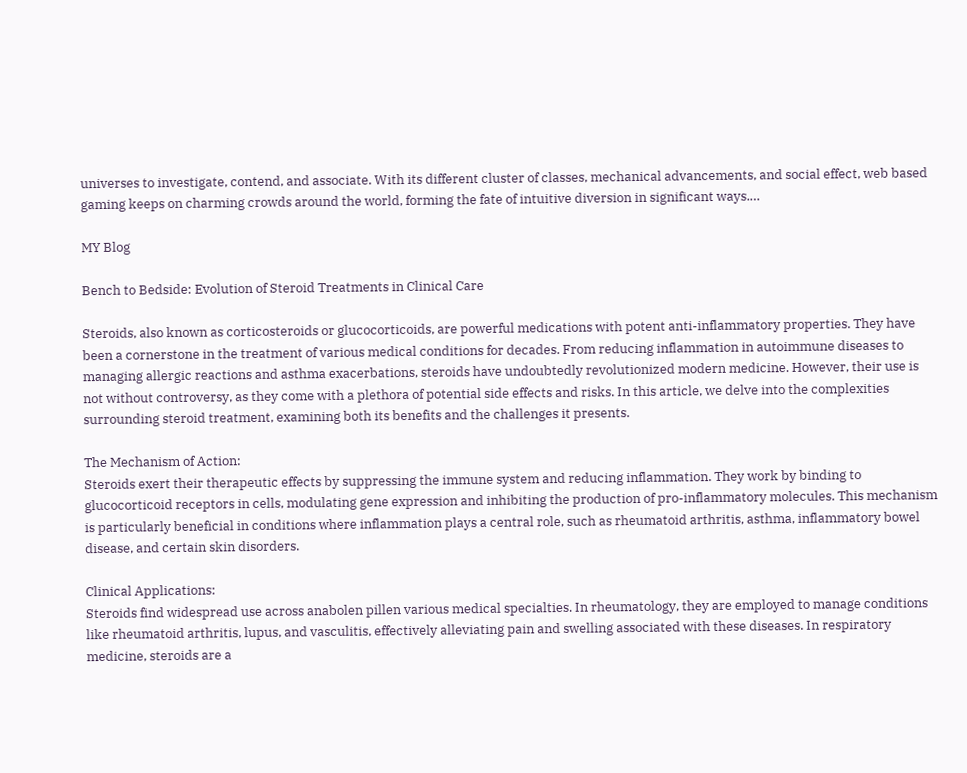universes to investigate, contend, and associate. With its different cluster of classes, mechanical advancements, and social effect, web based gaming keeps on charming crowds around the world, forming the fate of intuitive diversion in significant ways.…

MY Blog

Bench to Bedside: Evolution of Steroid Treatments in Clinical Care

Steroids, also known as corticosteroids or glucocorticoids, are powerful medications with potent anti-inflammatory properties. They have been a cornerstone in the treatment of various medical conditions for decades. From reducing inflammation in autoimmune diseases to managing allergic reactions and asthma exacerbations, steroids have undoubtedly revolutionized modern medicine. However, their use is not without controversy, as they come with a plethora of potential side effects and risks. In this article, we delve into the complexities surrounding steroid treatment, examining both its benefits and the challenges it presents.

The Mechanism of Action:
Steroids exert their therapeutic effects by suppressing the immune system and reducing inflammation. They work by binding to glucocorticoid receptors in cells, modulating gene expression and inhibiting the production of pro-inflammatory molecules. This mechanism is particularly beneficial in conditions where inflammation plays a central role, such as rheumatoid arthritis, asthma, inflammatory bowel disease, and certain skin disorders.

Clinical Applications:
Steroids find widespread use across anabolen pillen various medical specialties. In rheumatology, they are employed to manage conditions like rheumatoid arthritis, lupus, and vasculitis, effectively alleviating pain and swelling associated with these diseases. In respiratory medicine, steroids are a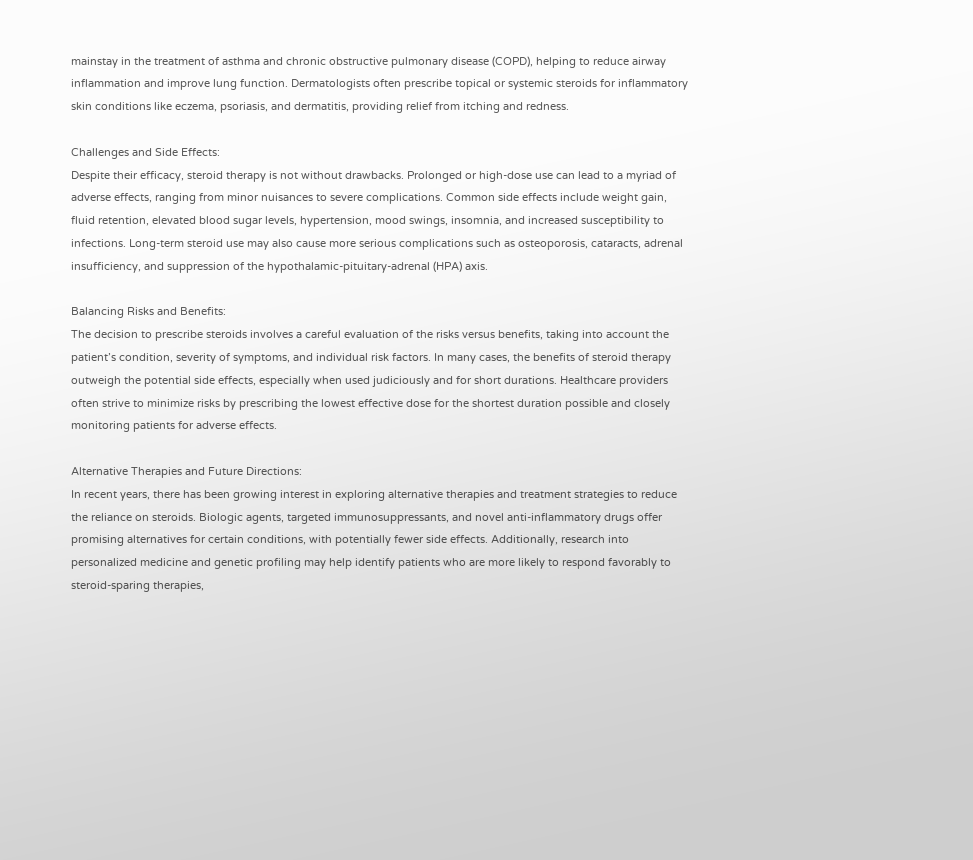mainstay in the treatment of asthma and chronic obstructive pulmonary disease (COPD), helping to reduce airway inflammation and improve lung function. Dermatologists often prescribe topical or systemic steroids for inflammatory skin conditions like eczema, psoriasis, and dermatitis, providing relief from itching and redness.

Challenges and Side Effects:
Despite their efficacy, steroid therapy is not without drawbacks. Prolonged or high-dose use can lead to a myriad of adverse effects, ranging from minor nuisances to severe complications. Common side effects include weight gain, fluid retention, elevated blood sugar levels, hypertension, mood swings, insomnia, and increased susceptibility to infections. Long-term steroid use may also cause more serious complications such as osteoporosis, cataracts, adrenal insufficiency, and suppression of the hypothalamic-pituitary-adrenal (HPA) axis.

Balancing Risks and Benefits:
The decision to prescribe steroids involves a careful evaluation of the risks versus benefits, taking into account the patient’s condition, severity of symptoms, and individual risk factors. In many cases, the benefits of steroid therapy outweigh the potential side effects, especially when used judiciously and for short durations. Healthcare providers often strive to minimize risks by prescribing the lowest effective dose for the shortest duration possible and closely monitoring patients for adverse effects.

Alternative Therapies and Future Directions:
In recent years, there has been growing interest in exploring alternative therapies and treatment strategies to reduce the reliance on steroids. Biologic agents, targeted immunosuppressants, and novel anti-inflammatory drugs offer promising alternatives for certain conditions, with potentially fewer side effects. Additionally, research into personalized medicine and genetic profiling may help identify patients who are more likely to respond favorably to steroid-sparing therapies,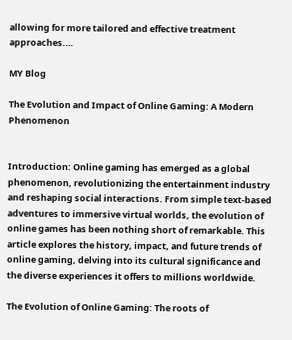allowing for more tailored and effective treatment approaches.…

MY Blog

The Evolution and Impact of Online Gaming: A Modern Phenomenon


Introduction: Online gaming has emerged as a global phenomenon, revolutionizing the entertainment industry and reshaping social interactions. From simple text-based adventures to immersive virtual worlds, the evolution of online games has been nothing short of remarkable. This article explores the history, impact, and future trends of online gaming, delving into its cultural significance and the diverse experiences it offers to millions worldwide.

The Evolution of Online Gaming: The roots of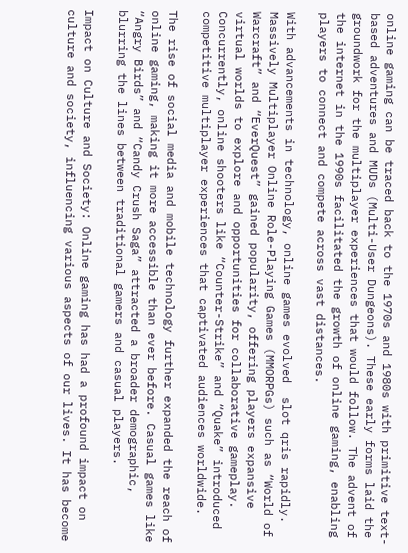online gaming can be traced back to the 1970s and 1980s with primitive text-based adventures and MUDs (Multi-User Dungeons). These early forms laid the groundwork for the multiplayer experiences that would follow. The advent of the internet in the 1990s facilitated the growth of online gaming, enabling players to connect and compete across vast distances.

With advancements in technology, online games evolved  slot qris rapidly. Massively Multiplayer Online Role-Playing Games (MMORPGs) such as “World of Warcraft” and “EverQuest” gained popularity, offering players expansive virtual worlds to explore and opportunities for collaborative gameplay. Concurrently, online shooters like “Counter-Strike” and “Quake” introduced competitive multiplayer experiences that captivated audiences worldwide.

The rise of social media and mobile technology further expanded the reach of online gaming, making it more accessible than ever before. Casual games like “Angry Birds” and “Candy Crush Saga” attracted a broader demographic, blurring the lines between traditional gamers and casual players.

Impact on Culture and Society: Online gaming has had a profound impact on culture and society, influencing various aspects of our lives. It has become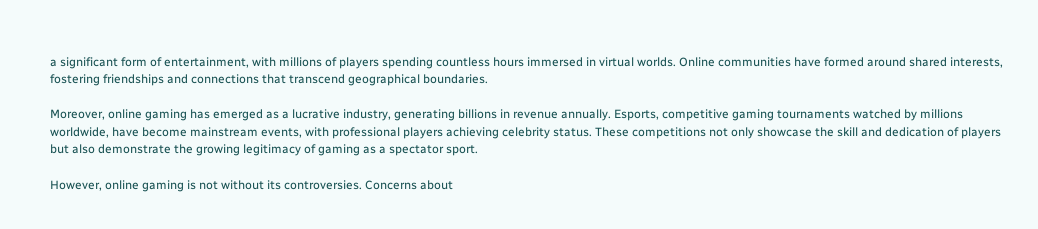a significant form of entertainment, with millions of players spending countless hours immersed in virtual worlds. Online communities have formed around shared interests, fostering friendships and connections that transcend geographical boundaries.

Moreover, online gaming has emerged as a lucrative industry, generating billions in revenue annually. Esports, competitive gaming tournaments watched by millions worldwide, have become mainstream events, with professional players achieving celebrity status. These competitions not only showcase the skill and dedication of players but also demonstrate the growing legitimacy of gaming as a spectator sport.

However, online gaming is not without its controversies. Concerns about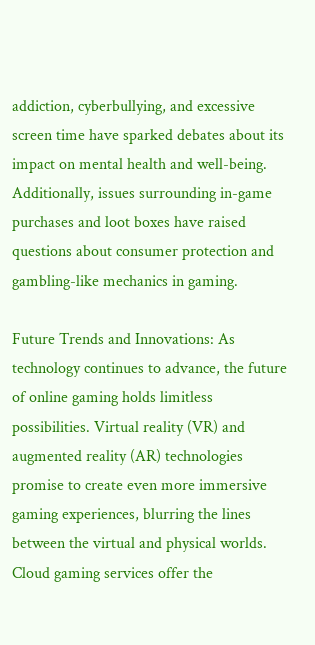addiction, cyberbullying, and excessive screen time have sparked debates about its impact on mental health and well-being. Additionally, issues surrounding in-game purchases and loot boxes have raised questions about consumer protection and gambling-like mechanics in gaming.

Future Trends and Innovations: As technology continues to advance, the future of online gaming holds limitless possibilities. Virtual reality (VR) and augmented reality (AR) technologies promise to create even more immersive gaming experiences, blurring the lines between the virtual and physical worlds. Cloud gaming services offer the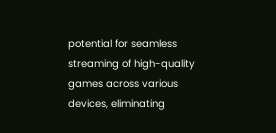potential for seamless streaming of high-quality games across various devices, eliminating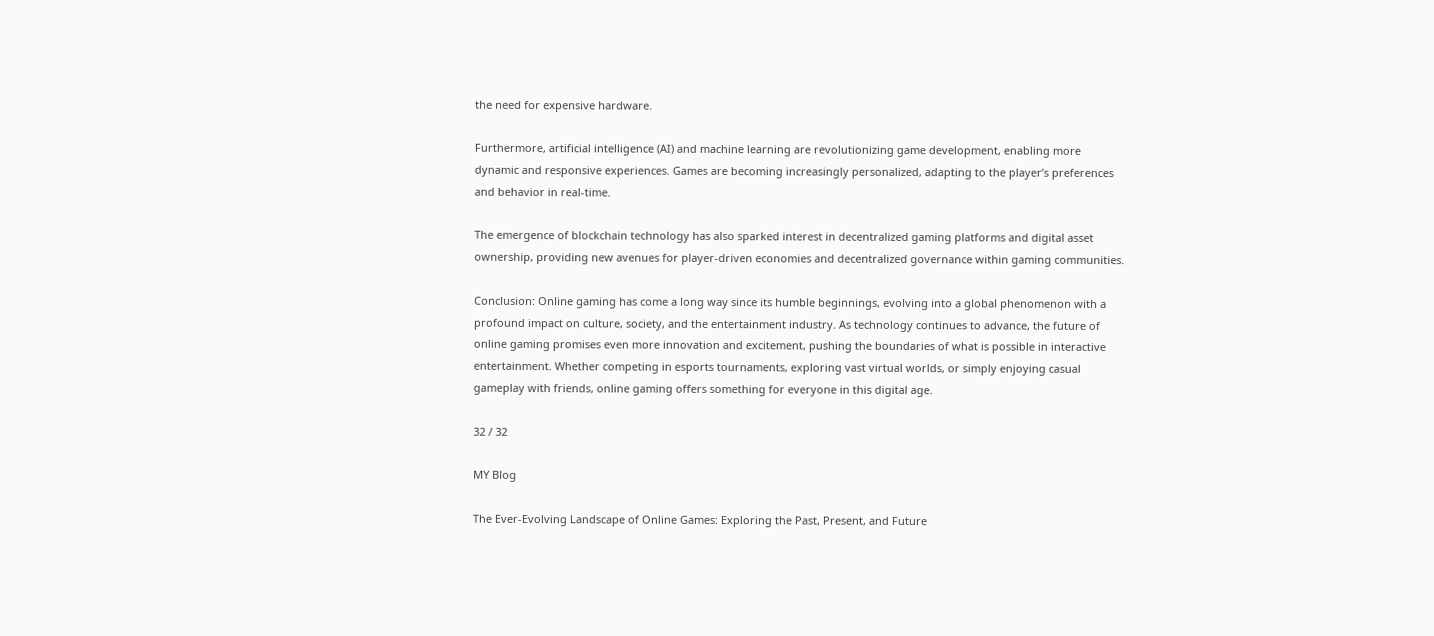the need for expensive hardware.

Furthermore, artificial intelligence (AI) and machine learning are revolutionizing game development, enabling more dynamic and responsive experiences. Games are becoming increasingly personalized, adapting to the player’s preferences and behavior in real-time.

The emergence of blockchain technology has also sparked interest in decentralized gaming platforms and digital asset ownership, providing new avenues for player-driven economies and decentralized governance within gaming communities.

Conclusion: Online gaming has come a long way since its humble beginnings, evolving into a global phenomenon with a profound impact on culture, society, and the entertainment industry. As technology continues to advance, the future of online gaming promises even more innovation and excitement, pushing the boundaries of what is possible in interactive entertainment. Whether competing in esports tournaments, exploring vast virtual worlds, or simply enjoying casual gameplay with friends, online gaming offers something for everyone in this digital age.

32 / 32

MY Blog

The Ever-Evolving Landscape of Online Games: Exploring the Past, Present, and Future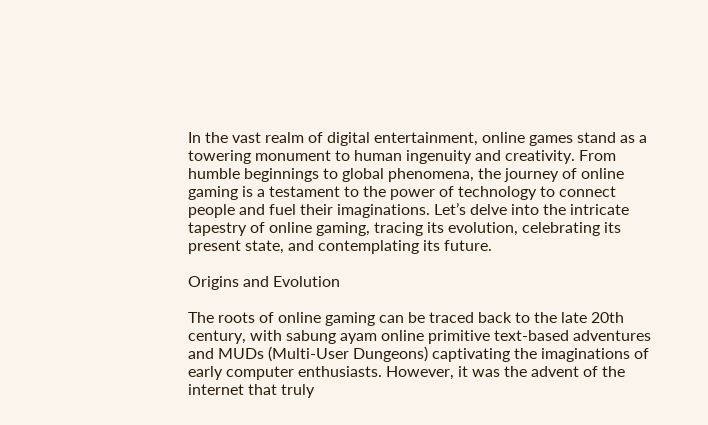In the vast realm of digital entertainment, online games stand as a towering monument to human ingenuity and creativity. From humble beginnings to global phenomena, the journey of online gaming is a testament to the power of technology to connect people and fuel their imaginations. Let’s delve into the intricate tapestry of online gaming, tracing its evolution, celebrating its present state, and contemplating its future.

Origins and Evolution

The roots of online gaming can be traced back to the late 20th century, with sabung ayam online primitive text-based adventures and MUDs (Multi-User Dungeons) captivating the imaginations of early computer enthusiasts. However, it was the advent of the internet that truly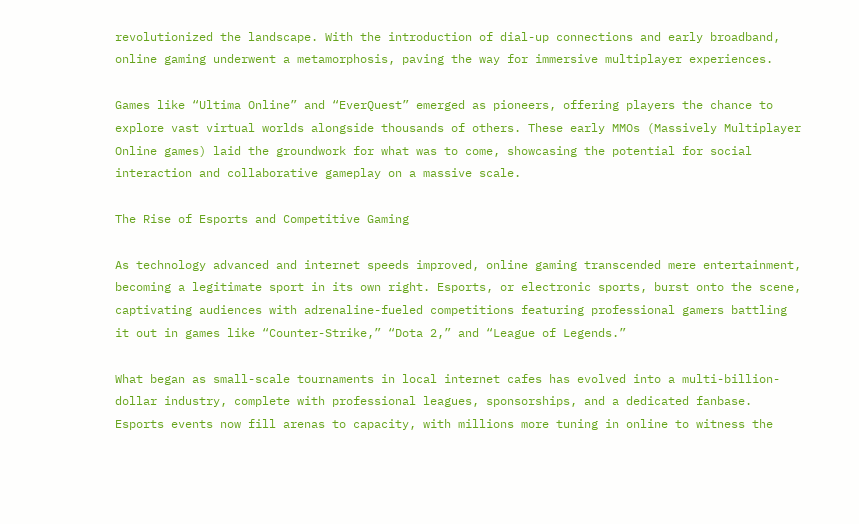revolutionized the landscape. With the introduction of dial-up connections and early broadband, online gaming underwent a metamorphosis, paving the way for immersive multiplayer experiences.

Games like “Ultima Online” and “EverQuest” emerged as pioneers, offering players the chance to explore vast virtual worlds alongside thousands of others. These early MMOs (Massively Multiplayer Online games) laid the groundwork for what was to come, showcasing the potential for social interaction and collaborative gameplay on a massive scale.

The Rise of Esports and Competitive Gaming

As technology advanced and internet speeds improved, online gaming transcended mere entertainment, becoming a legitimate sport in its own right. Esports, or electronic sports, burst onto the scene, captivating audiences with adrenaline-fueled competitions featuring professional gamers battling it out in games like “Counter-Strike,” “Dota 2,” and “League of Legends.”

What began as small-scale tournaments in local internet cafes has evolved into a multi-billion-dollar industry, complete with professional leagues, sponsorships, and a dedicated fanbase. Esports events now fill arenas to capacity, with millions more tuning in online to witness the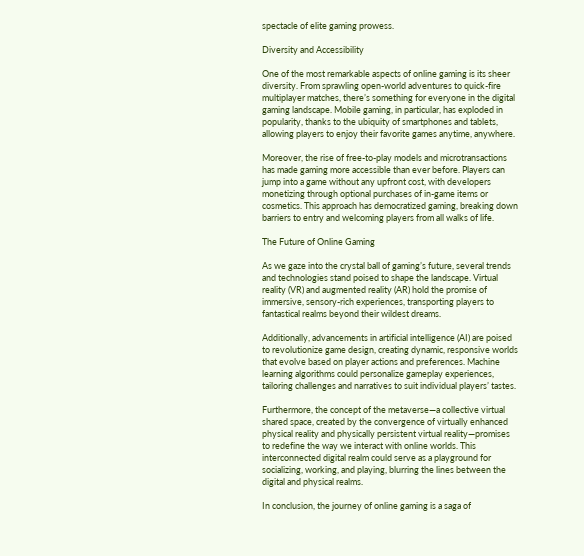spectacle of elite gaming prowess.

Diversity and Accessibility

One of the most remarkable aspects of online gaming is its sheer diversity. From sprawling open-world adventures to quick-fire multiplayer matches, there’s something for everyone in the digital gaming landscape. Mobile gaming, in particular, has exploded in popularity, thanks to the ubiquity of smartphones and tablets, allowing players to enjoy their favorite games anytime, anywhere.

Moreover, the rise of free-to-play models and microtransactions has made gaming more accessible than ever before. Players can jump into a game without any upfront cost, with developers monetizing through optional purchases of in-game items or cosmetics. This approach has democratized gaming, breaking down barriers to entry and welcoming players from all walks of life.

The Future of Online Gaming

As we gaze into the crystal ball of gaming’s future, several trends and technologies stand poised to shape the landscape. Virtual reality (VR) and augmented reality (AR) hold the promise of immersive, sensory-rich experiences, transporting players to fantastical realms beyond their wildest dreams.

Additionally, advancements in artificial intelligence (AI) are poised to revolutionize game design, creating dynamic, responsive worlds that evolve based on player actions and preferences. Machine learning algorithms could personalize gameplay experiences, tailoring challenges and narratives to suit individual players’ tastes.

Furthermore, the concept of the metaverse—a collective virtual shared space, created by the convergence of virtually enhanced physical reality and physically persistent virtual reality—promises to redefine the way we interact with online worlds. This interconnected digital realm could serve as a playground for socializing, working, and playing, blurring the lines between the digital and physical realms.

In conclusion, the journey of online gaming is a saga of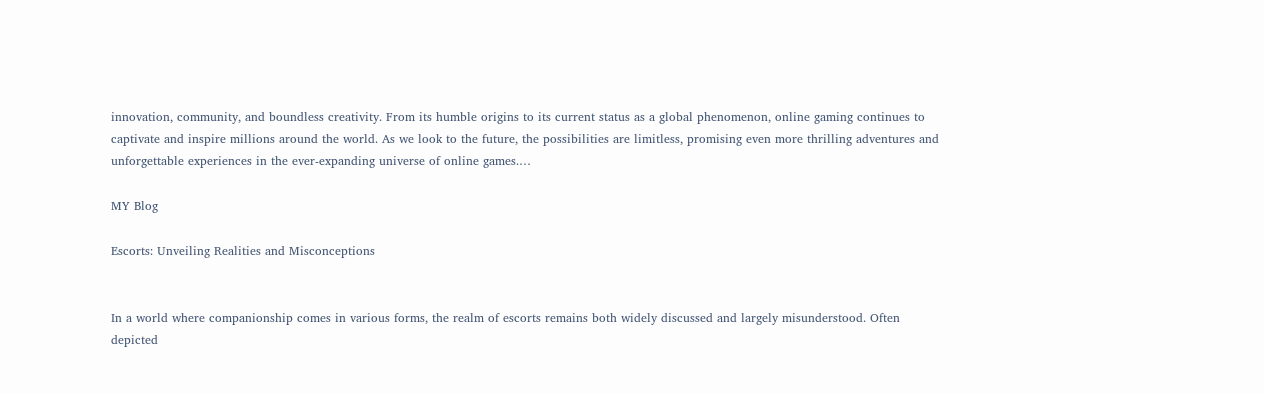innovation, community, and boundless creativity. From its humble origins to its current status as a global phenomenon, online gaming continues to captivate and inspire millions around the world. As we look to the future, the possibilities are limitless, promising even more thrilling adventures and unforgettable experiences in the ever-expanding universe of online games.…

MY Blog

Escorts: Unveiling Realities and Misconceptions


In a world where companionship comes in various forms, the realm of escorts remains both widely discussed and largely misunderstood. Often depicted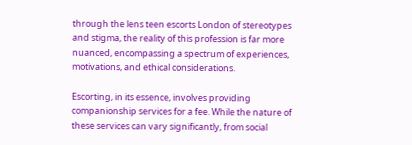through the lens teen escorts London of stereotypes and stigma, the reality of this profession is far more nuanced, encompassing a spectrum of experiences, motivations, and ethical considerations.

Escorting, in its essence, involves providing companionship services for a fee. While the nature of these services can vary significantly, from social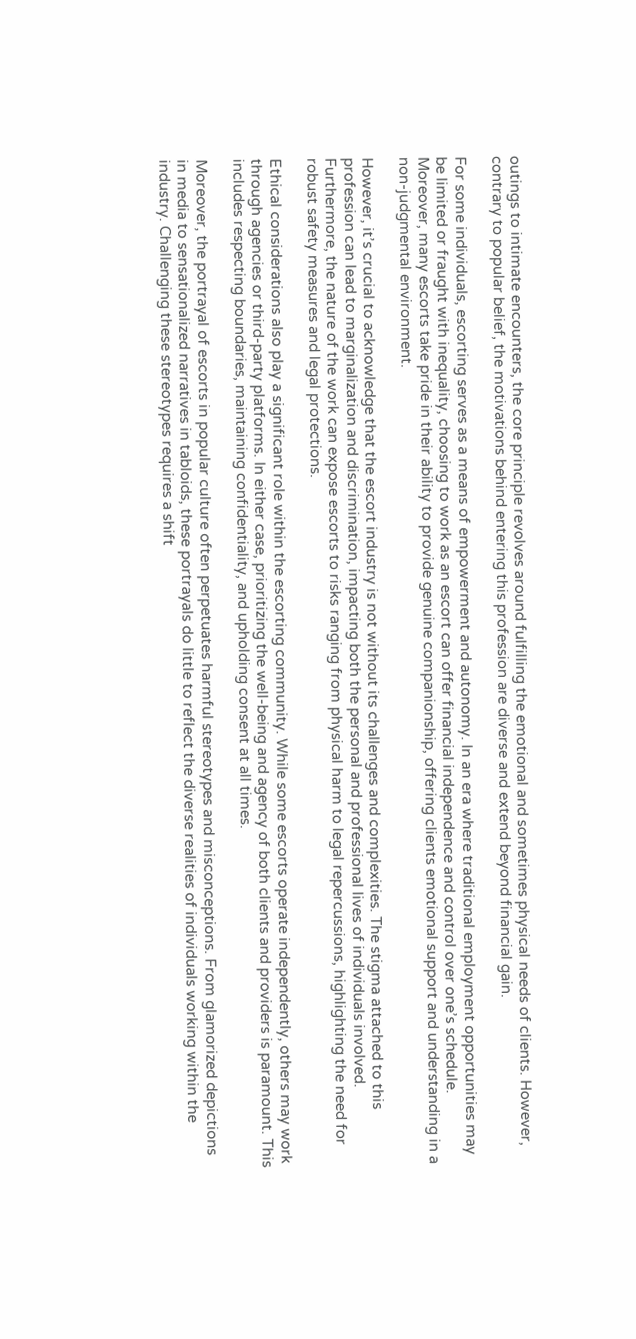outings to intimate encounters, the core principle revolves around fulfilling the emotional and sometimes physical needs of clients. However, contrary to popular belief, the motivations behind entering this profession are diverse and extend beyond financial gain.

For some individuals, escorting serves as a means of empowerment and autonomy. In an era where traditional employment opportunities may be limited or fraught with inequality, choosing to work as an escort can offer financial independence and control over one’s schedule. Moreover, many escorts take pride in their ability to provide genuine companionship, offering clients emotional support and understanding in a non-judgmental environment.

However, it’s crucial to acknowledge that the escort industry is not without its challenges and complexities. The stigma attached to this profession can lead to marginalization and discrimination, impacting both the personal and professional lives of individuals involved. Furthermore, the nature of the work can expose escorts to risks ranging from physical harm to legal repercussions, highlighting the need for robust safety measures and legal protections.

Ethical considerations also play a significant role within the escorting community. While some escorts operate independently, others may work through agencies or third-party platforms. In either case, prioritizing the well-being and agency of both clients and providers is paramount. This includes respecting boundaries, maintaining confidentiality, and upholding consent at all times.

Moreover, the portrayal of escorts in popular culture often perpetuates harmful stereotypes and misconceptions. From glamorized depictions in media to sensationalized narratives in tabloids, these portrayals do little to reflect the diverse realities of individuals working within the industry. Challenging these stereotypes requires a shift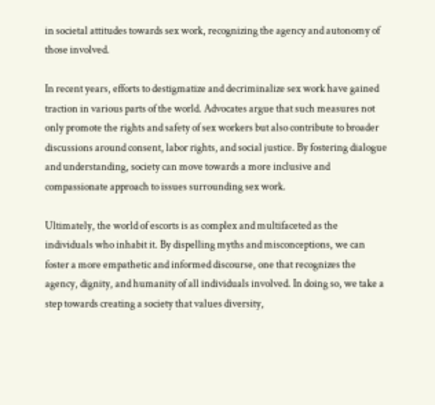in societal attitudes towards sex work, recognizing the agency and autonomy of those involved.

In recent years, efforts to destigmatize and decriminalize sex work have gained traction in various parts of the world. Advocates argue that such measures not only promote the rights and safety of sex workers but also contribute to broader discussions around consent, labor rights, and social justice. By fostering dialogue and understanding, society can move towards a more inclusive and compassionate approach to issues surrounding sex work.

Ultimately, the world of escorts is as complex and multifaceted as the individuals who inhabit it. By dispelling myths and misconceptions, we can foster a more empathetic and informed discourse, one that recognizes the agency, dignity, and humanity of all individuals involved. In doing so, we take a step towards creating a society that values diversity,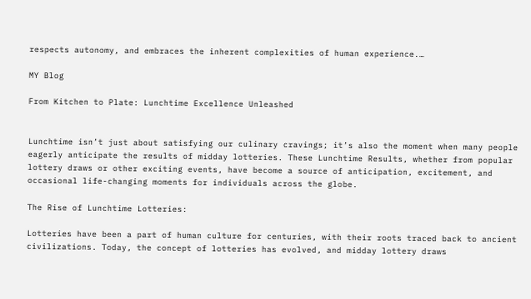respects autonomy, and embraces the inherent complexities of human experience.…

MY Blog

From Kitchen to Plate: Lunchtime Excellence Unleashed


Lunchtime isn’t just about satisfying our culinary cravings; it’s also the moment when many people eagerly anticipate the results of midday lotteries. These Lunchtime Results, whether from popular lottery draws or other exciting events, have become a source of anticipation, excitement, and occasional life-changing moments for individuals across the globe.

The Rise of Lunchtime Lotteries:

Lotteries have been a part of human culture for centuries, with their roots traced back to ancient civilizations. Today, the concept of lotteries has evolved, and midday lottery draws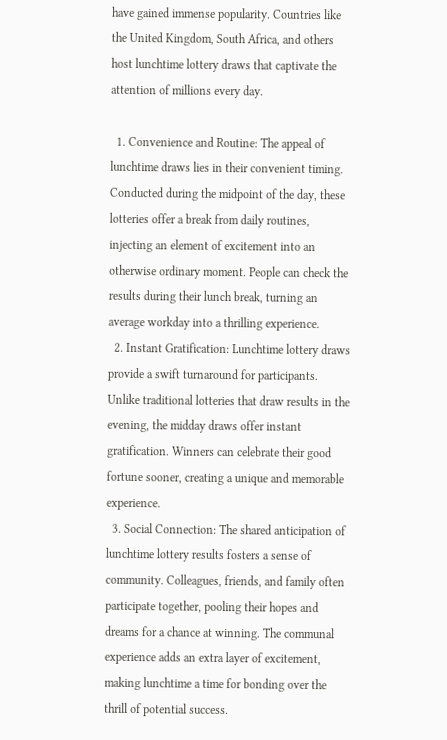have gained immense popularity. Countries like the United Kingdom, South Africa, and others host lunchtime lottery draws that captivate the attention of millions every day.

  1. Convenience and Routine: The appeal of lunchtime draws lies in their convenient timing. Conducted during the midpoint of the day, these lotteries offer a break from daily routines, injecting an element of excitement into an otherwise ordinary moment. People can check the results during their lunch break, turning an average workday into a thrilling experience.
  2. Instant Gratification: Lunchtime lottery draws provide a swift turnaround for participants. Unlike traditional lotteries that draw results in the evening, the midday draws offer instant gratification. Winners can celebrate their good fortune sooner, creating a unique and memorable experience.
  3. Social Connection: The shared anticipation of lunchtime lottery results fosters a sense of community. Colleagues, friends, and family often participate together, pooling their hopes and dreams for a chance at winning. The communal experience adds an extra layer of excitement, making lunchtime a time for bonding over the thrill of potential success.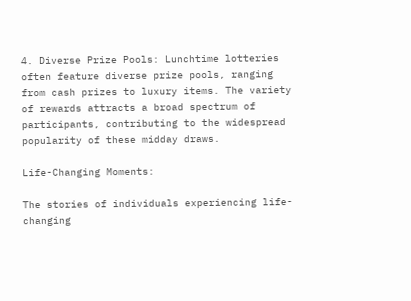4. Diverse Prize Pools: Lunchtime lotteries often feature diverse prize pools, ranging from cash prizes to luxury items. The variety of rewards attracts a broad spectrum of participants, contributing to the widespread popularity of these midday draws.

Life-Changing Moments:

The stories of individuals experiencing life-changing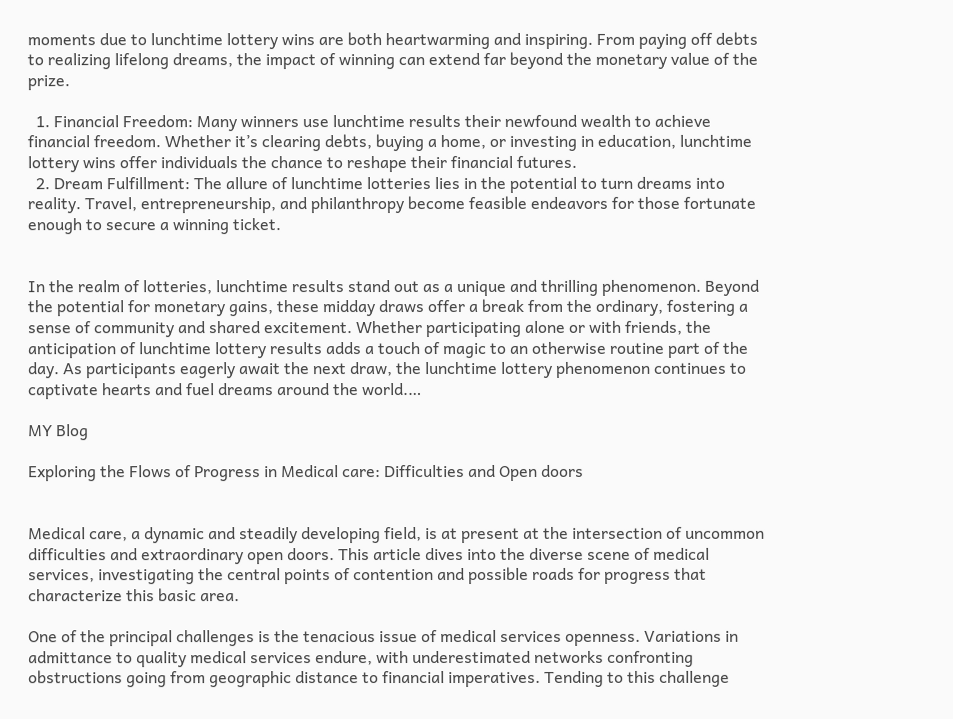moments due to lunchtime lottery wins are both heartwarming and inspiring. From paying off debts to realizing lifelong dreams, the impact of winning can extend far beyond the monetary value of the prize.

  1. Financial Freedom: Many winners use lunchtime results their newfound wealth to achieve financial freedom. Whether it’s clearing debts, buying a home, or investing in education, lunchtime lottery wins offer individuals the chance to reshape their financial futures.
  2. Dream Fulfillment: The allure of lunchtime lotteries lies in the potential to turn dreams into reality. Travel, entrepreneurship, and philanthropy become feasible endeavors for those fortunate enough to secure a winning ticket.


In the realm of lotteries, lunchtime results stand out as a unique and thrilling phenomenon. Beyond the potential for monetary gains, these midday draws offer a break from the ordinary, fostering a sense of community and shared excitement. Whether participating alone or with friends, the anticipation of lunchtime lottery results adds a touch of magic to an otherwise routine part of the day. As participants eagerly await the next draw, the lunchtime lottery phenomenon continues to captivate hearts and fuel dreams around the world.…

MY Blog

Exploring the Flows of Progress in Medical care: Difficulties and Open doors


Medical care, a dynamic and steadily developing field, is at present at the intersection of uncommon difficulties and extraordinary open doors. This article dives into the diverse scene of medical services, investigating the central points of contention and possible roads for progress that characterize this basic area.

One of the principal challenges is the tenacious issue of medical services openness. Variations in admittance to quality medical services endure, with underestimated networks confronting obstructions going from geographic distance to financial imperatives. Tending to this challenge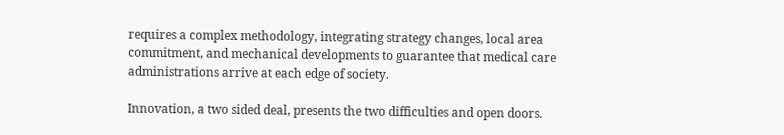requires a complex methodology, integrating strategy changes, local area commitment, and mechanical developments to guarantee that medical care administrations arrive at each edge of society.

Innovation, a two sided deal, presents the two difficulties and open doors.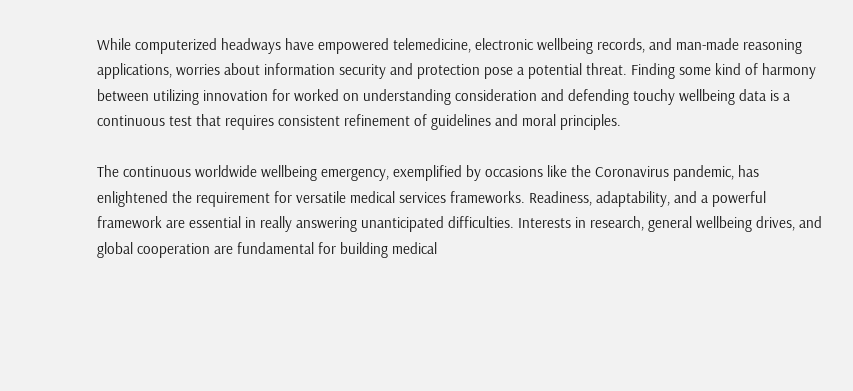While computerized headways have empowered telemedicine, electronic wellbeing records, and man-made reasoning applications, worries about information security and protection pose a potential threat. Finding some kind of harmony between utilizing innovation for worked on understanding consideration and defending touchy wellbeing data is a continuous test that requires consistent refinement of guidelines and moral principles.

The continuous worldwide wellbeing emergency, exemplified by occasions like the Coronavirus pandemic, has enlightened the requirement for versatile medical services frameworks. Readiness, adaptability, and a powerful framework are essential in really answering unanticipated difficulties. Interests in research, general wellbeing drives, and global cooperation are fundamental for building medical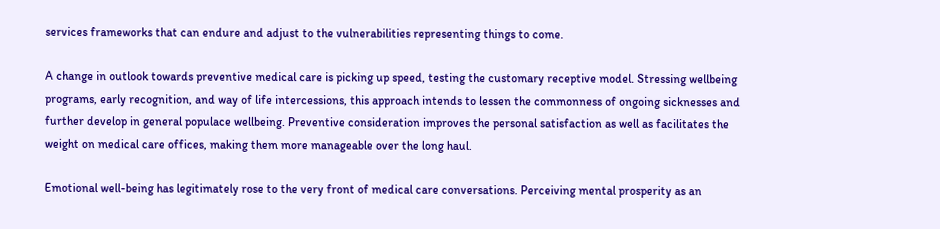services frameworks that can endure and adjust to the vulnerabilities representing things to come.

A change in outlook towards preventive medical care is picking up speed, testing the customary receptive model. Stressing wellbeing programs, early recognition, and way of life intercessions, this approach intends to lessen the commonness of ongoing sicknesses and further develop in general populace wellbeing. Preventive consideration improves the personal satisfaction as well as facilitates the weight on medical care offices, making them more manageable over the long haul.

Emotional well-being has legitimately rose to the very front of medical care conversations. Perceiving mental prosperity as an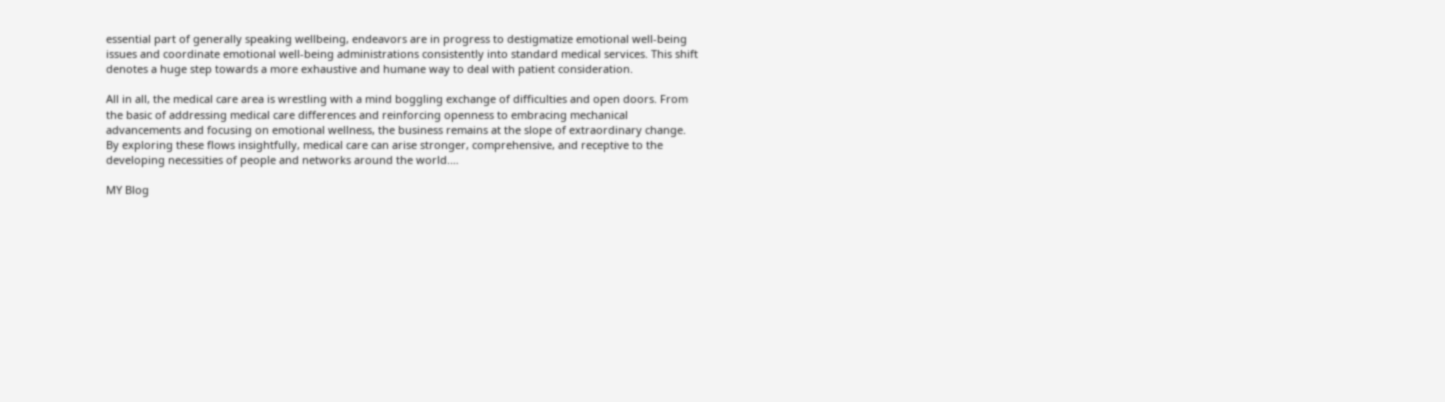essential part of generally speaking wellbeing, endeavors are in progress to destigmatize emotional well-being issues and coordinate emotional well-being administrations consistently into standard medical services. This shift denotes a huge step towards a more exhaustive and humane way to deal with patient consideration.

All in all, the medical care area is wrestling with a mind boggling exchange of difficulties and open doors. From the basic of addressing medical care differences and reinforcing openness to embracing mechanical advancements and focusing on emotional wellness, the business remains at the slope of extraordinary change. By exploring these flows insightfully, medical care can arise stronger, comprehensive, and receptive to the developing necessities of people and networks around the world.…

MY Blog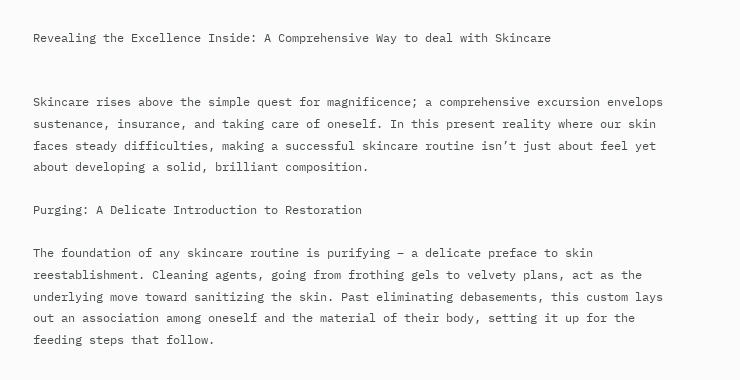Revealing the Excellence Inside: A Comprehensive Way to deal with Skincare


Skincare rises above the simple quest for magnificence; a comprehensive excursion envelops sustenance, insurance, and taking care of oneself. In this present reality where our skin faces steady difficulties, making a successful skincare routine isn’t just about feel yet about developing a solid, brilliant composition.

Purging: A Delicate Introduction to Restoration

The foundation of any skincare routine is purifying – a delicate preface to skin reestablishment. Cleaning agents, going from frothing gels to velvety plans, act as the underlying move toward sanitizing the skin. Past eliminating debasements, this custom lays out an association among oneself and the material of their body, setting it up for the feeding steps that follow.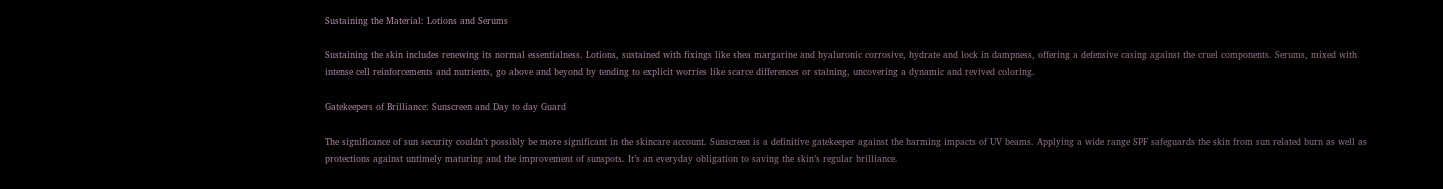Sustaining the Material: Lotions and Serums

Sustaining the skin includes renewing its normal essentialness. Lotions, sustained with fixings like shea margarine and hyaluronic corrosive, hydrate and lock in dampness, offering a defensive casing against the cruel components. Serums, mixed with intense cell reinforcements and nutrients, go above and beyond by tending to explicit worries like scarce differences or staining, uncovering a dynamic and revived coloring.

Gatekeepers of Brilliance: Sunscreen and Day to day Guard

The significance of sun security couldn’t possibly be more significant in the skincare account. Sunscreen is a definitive gatekeeper against the harming impacts of UV beams. Applying a wide range SPF safeguards the skin from sun related burn as well as protections against untimely maturing and the improvement of sunspots. It’s an everyday obligation to saving the skin’s regular brilliance.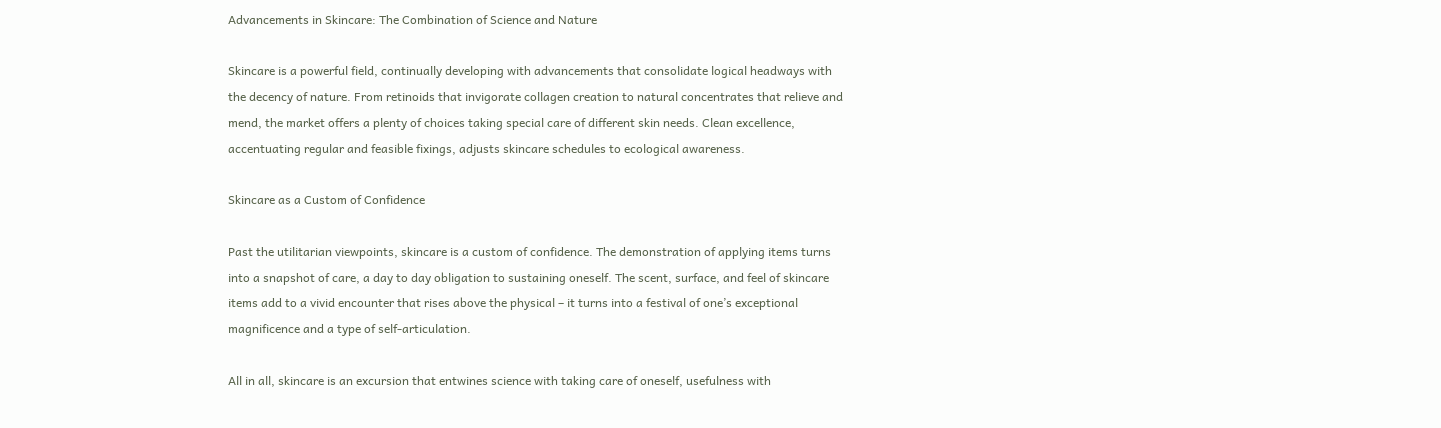Advancements in Skincare: The Combination of Science and Nature

Skincare is a powerful field, continually developing with advancements that consolidate logical headways with the decency of nature. From retinoids that invigorate collagen creation to natural concentrates that relieve and mend, the market offers a plenty of choices taking special care of different skin needs. Clean excellence, accentuating regular and feasible fixings, adjusts skincare schedules to ecological awareness.

Skincare as a Custom of Confidence

Past the utilitarian viewpoints, skincare is a custom of confidence. The demonstration of applying items turns into a snapshot of care, a day to day obligation to sustaining oneself. The scent, surface, and feel of skincare items add to a vivid encounter that rises above the physical – it turns into a festival of one’s exceptional magnificence and a type of self-articulation.

All in all, skincare is an excursion that entwines science with taking care of oneself, usefulness with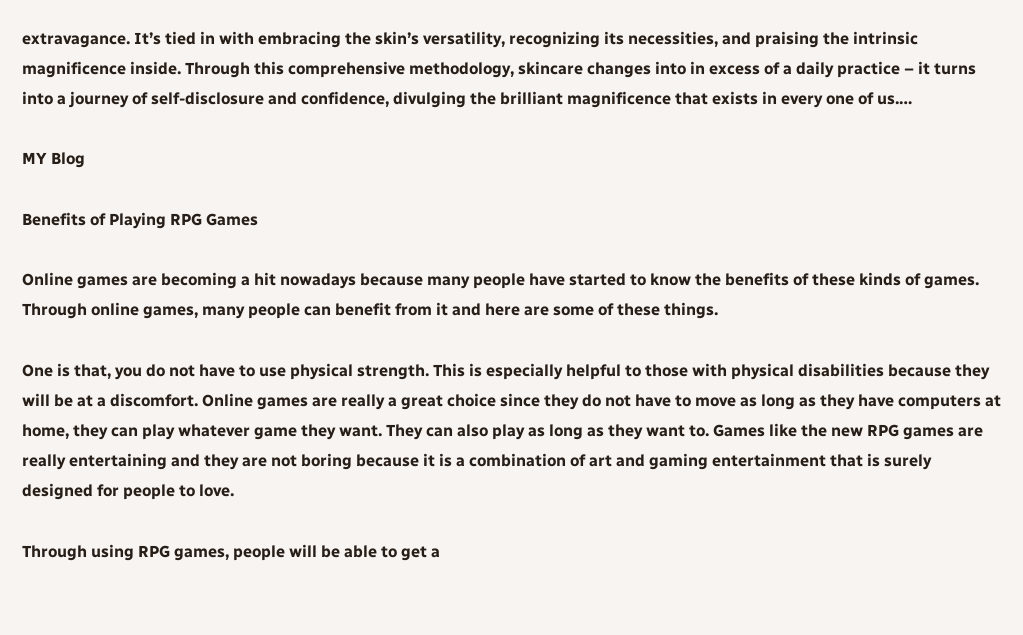extravagance. It’s tied in with embracing the skin’s versatility, recognizing its necessities, and praising the intrinsic magnificence inside. Through this comprehensive methodology, skincare changes into in excess of a daily practice – it turns into a journey of self-disclosure and confidence, divulging the brilliant magnificence that exists in every one of us.…

MY Blog

Benefits of Playing RPG Games

Online games are becoming a hit nowadays because many people have started to know the benefits of these kinds of games. Through online games, many people can benefit from it and here are some of these things.

One is that, you do not have to use physical strength. This is especially helpful to those with physical disabilities because they will be at a discomfort. Online games are really a great choice since they do not have to move as long as they have computers at home, they can play whatever game they want. They can also play as long as they want to. Games like the new RPG games are really entertaining and they are not boring because it is a combination of art and gaming entertainment that is surely designed for people to love.

Through using RPG games, people will be able to get a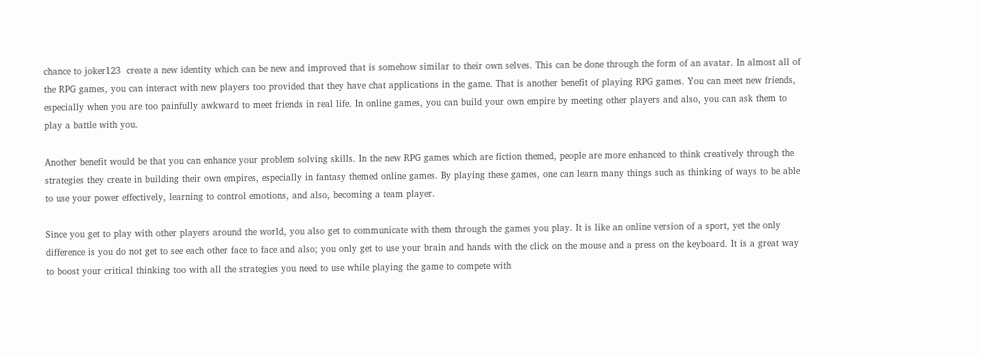chance to joker123  create a new identity which can be new and improved that is somehow similar to their own selves. This can be done through the form of an avatar. In almost all of the RPG games, you can interact with new players too provided that they have chat applications in the game. That is another benefit of playing RPG games. You can meet new friends, especially when you are too painfully awkward to meet friends in real life. In online games, you can build your own empire by meeting other players and also, you can ask them to play a battle with you.

Another benefit would be that you can enhance your problem solving skills. In the new RPG games which are fiction themed, people are more enhanced to think creatively through the strategies they create in building their own empires, especially in fantasy themed online games. By playing these games, one can learn many things such as thinking of ways to be able to use your power effectively, learning to control emotions, and also, becoming a team player.

Since you get to play with other players around the world, you also get to communicate with them through the games you play. It is like an online version of a sport, yet the only difference is you do not get to see each other face to face and also; you only get to use your brain and hands with the click on the mouse and a press on the keyboard. It is a great way to boost your critical thinking too with all the strategies you need to use while playing the game to compete with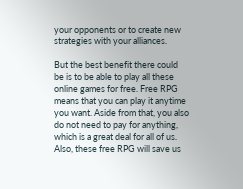your opponents or to create new strategies with your alliances.

But the best benefit there could be is to be able to play all these online games for free. Free RPG means that you can play it anytime you want. Aside from that, you also do not need to pay for anything, which is a great deal for all of us. Also, these free RPG will save us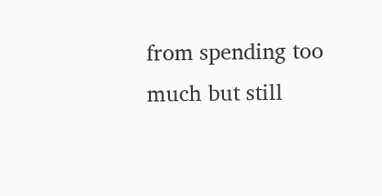from spending too much but still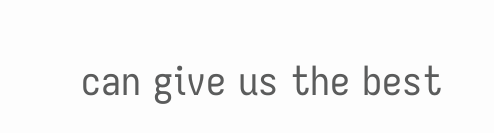can give us the best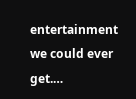entertainment we could ever get.…